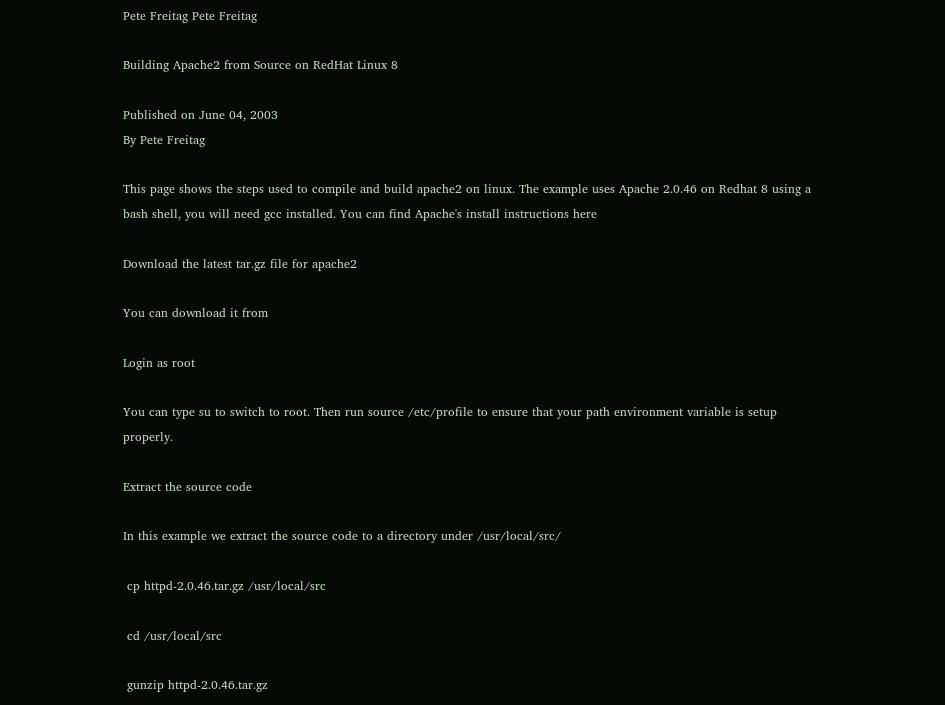Pete Freitag Pete Freitag

Building Apache2 from Source on RedHat Linux 8

Published on June 04, 2003
By Pete Freitag

This page shows the steps used to compile and build apache2 on linux. The example uses Apache 2.0.46 on Redhat 8 using a bash shell, you will need gcc installed. You can find Apache's install instructions here

Download the latest tar.gz file for apache2

You can download it from

Login as root

You can type su to switch to root. Then run source /etc/profile to ensure that your path environment variable is setup properly.

Extract the source code

In this example we extract the source code to a directory under /usr/local/src/

 cp httpd-2.0.46.tar.gz /usr/local/src

 cd /usr/local/src

 gunzip httpd-2.0.46.tar.gz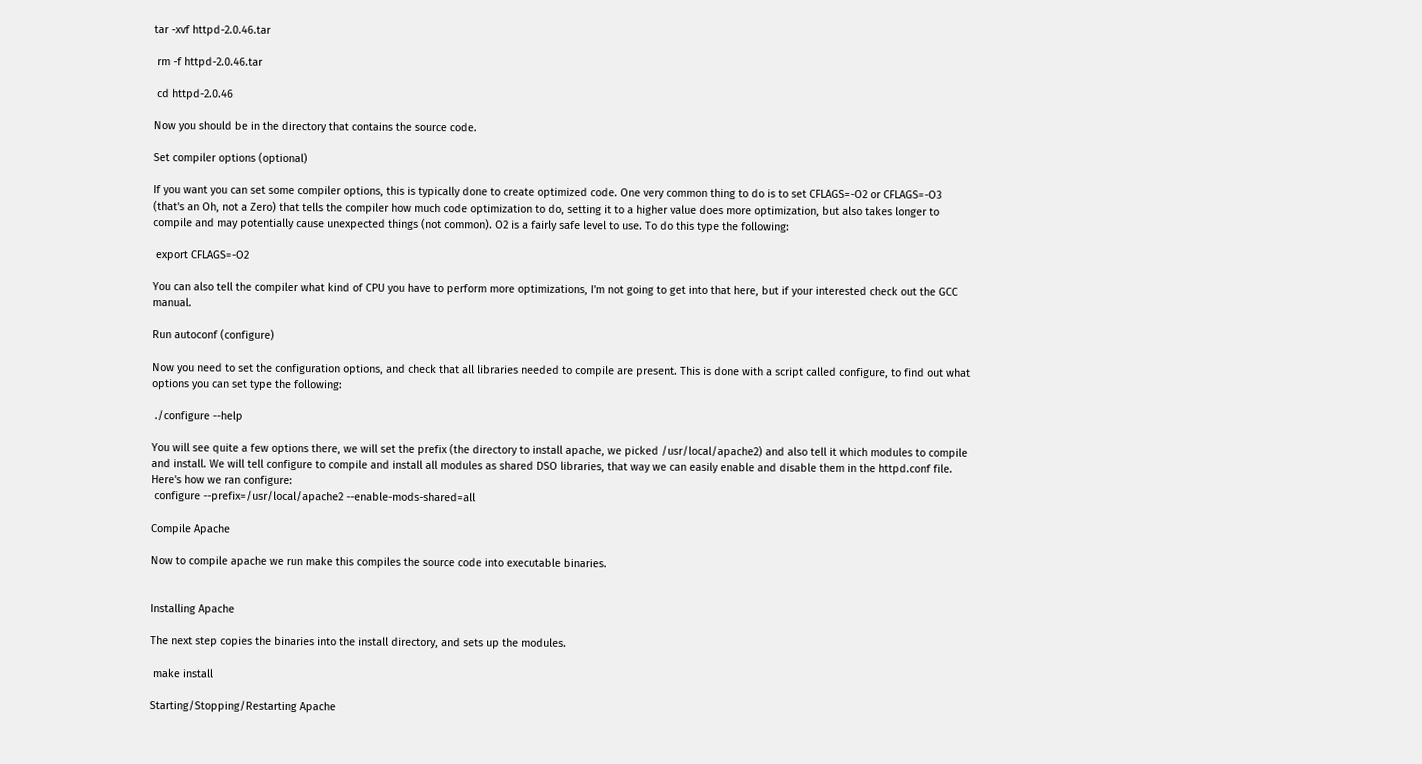tar -xvf httpd-2.0.46.tar

 rm -f httpd-2.0.46.tar

 cd httpd-2.0.46

Now you should be in the directory that contains the source code.

Set compiler options (optional)

If you want you can set some compiler options, this is typically done to create optimized code. One very common thing to do is to set CFLAGS=-O2 or CFLAGS=-O3 (that's an Oh, not a Zero) that tells the compiler how much code optimization to do, setting it to a higher value does more optimization, but also takes longer to compile and may potentially cause unexpected things (not common). O2 is a fairly safe level to use. To do this type the following:

 export CFLAGS=-O2

You can also tell the compiler what kind of CPU you have to perform more optimizations, I'm not going to get into that here, but if your interested check out the GCC manual.

Run autoconf (configure)

Now you need to set the configuration options, and check that all libraries needed to compile are present. This is done with a script called configure, to find out what options you can set type the following:

 ./configure --help

You will see quite a few options there, we will set the prefix (the directory to install apache, we picked /usr/local/apache2) and also tell it which modules to compile and install. We will tell configure to compile and install all modules as shared DSO libraries, that way we can easily enable and disable them in the httpd.conf file. Here's how we ran configure:
 configure --prefix=/usr/local/apache2 --enable-mods-shared=all

Compile Apache

Now to compile apache we run make this compiles the source code into executable binaries.


Installing Apache

The next step copies the binaries into the install directory, and sets up the modules.

 make install

Starting/Stopping/Restarting Apache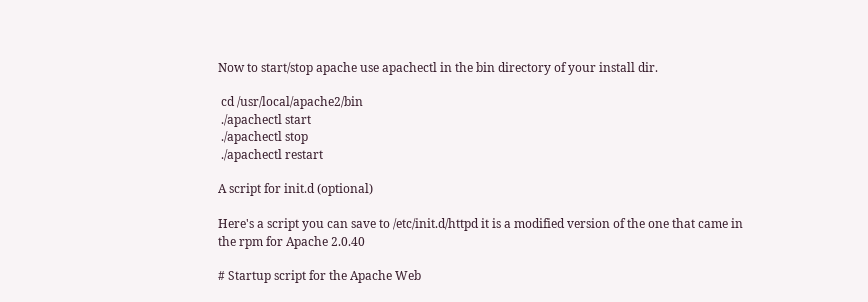Now to start/stop apache use apachectl in the bin directory of your install dir.

 cd /usr/local/apache2/bin
 ./apachectl start
 ./apachectl stop
 ./apachectl restart

A script for init.d (optional)

Here's a script you can save to /etc/init.d/httpd it is a modified version of the one that came in the rpm for Apache 2.0.40

# Startup script for the Apache Web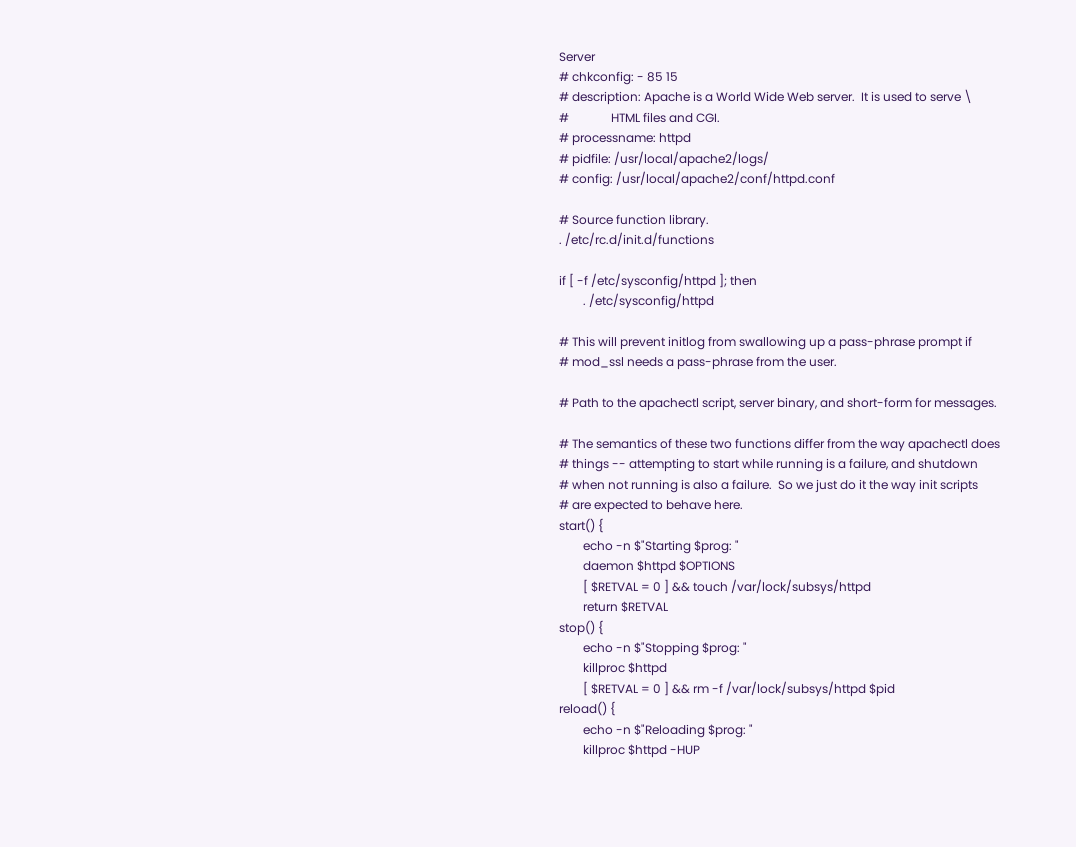Server
# chkconfig: - 85 15
# description: Apache is a World Wide Web server.  It is used to serve \
#              HTML files and CGI.
# processname: httpd
# pidfile: /usr/local/apache2/logs/
# config: /usr/local/apache2/conf/httpd.conf

# Source function library.
. /etc/rc.d/init.d/functions

if [ -f /etc/sysconfig/httpd ]; then
        . /etc/sysconfig/httpd

# This will prevent initlog from swallowing up a pass-phrase prompt if
# mod_ssl needs a pass-phrase from the user.

# Path to the apachectl script, server binary, and short-form for messages.

# The semantics of these two functions differ from the way apachectl does
# things -- attempting to start while running is a failure, and shutdown
# when not running is also a failure.  So we just do it the way init scripts
# are expected to behave here.
start() {
        echo -n $"Starting $prog: "
        daemon $httpd $OPTIONS
        [ $RETVAL = 0 ] && touch /var/lock/subsys/httpd
        return $RETVAL
stop() {
        echo -n $"Stopping $prog: "
        killproc $httpd
        [ $RETVAL = 0 ] && rm -f /var/lock/subsys/httpd $pid
reload() {
        echo -n $"Reloading $prog: "
        killproc $httpd -HUP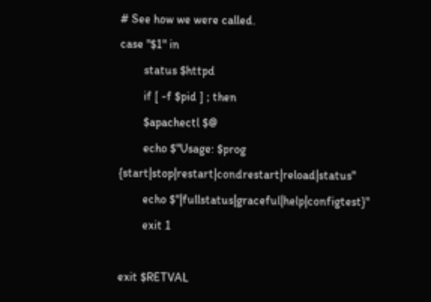# See how we were called.
case "$1" in
        status $httpd
        if [ -f $pid ] ; then
        $apachectl $@
        echo $"Usage: $prog {start|stop|restart|condrestart|reload|status"
        echo $"|fullstatus|graceful|help|configtest}"
        exit 1

exit $RETVAL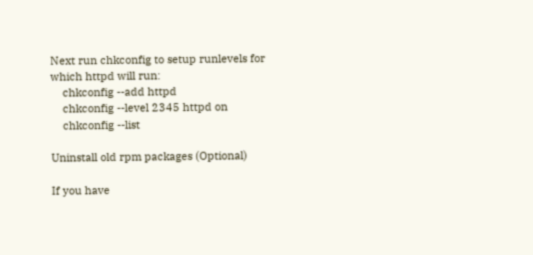Next run chkconfig to setup runlevels for which httpd will run:
    chkconfig --add httpd
    chkconfig --level 2345 httpd on
    chkconfig --list

Uninstall old rpm packages (Optional)

If you have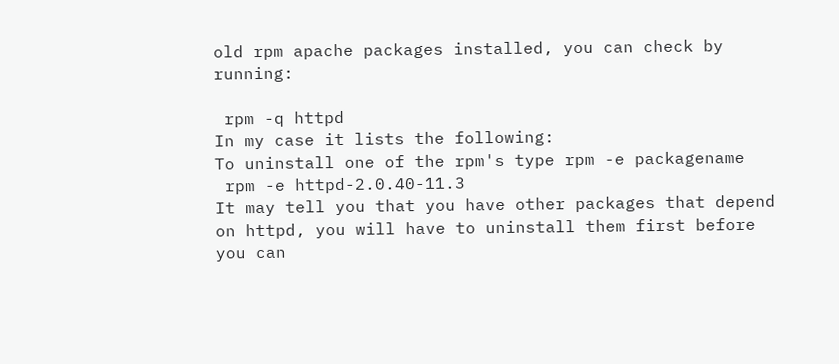old rpm apache packages installed, you can check by running:

 rpm -q httpd
In my case it lists the following:
To uninstall one of the rpm's type rpm -e packagename
 rpm -e httpd-2.0.40-11.3
It may tell you that you have other packages that depend on httpd, you will have to uninstall them first before you can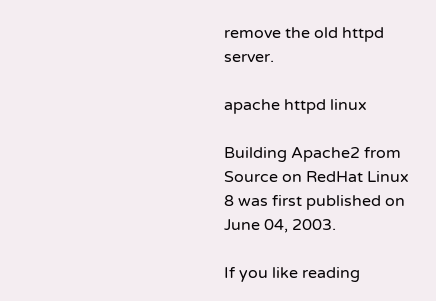remove the old httpd server.

apache httpd linux

Building Apache2 from Source on RedHat Linux 8 was first published on June 04, 2003.

If you like reading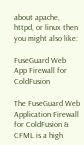about apache, httpd, or linux then you might also like:

FuseGuard Web App Firewall for ColdFusion

The FuseGuard Web Application Firewall for ColdFusion & CFML is a high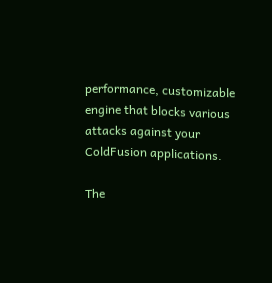performance, customizable engine that blocks various attacks against your ColdFusion applications.

The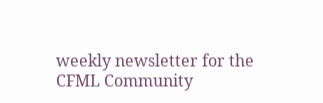weekly newsletter for the CFML Community